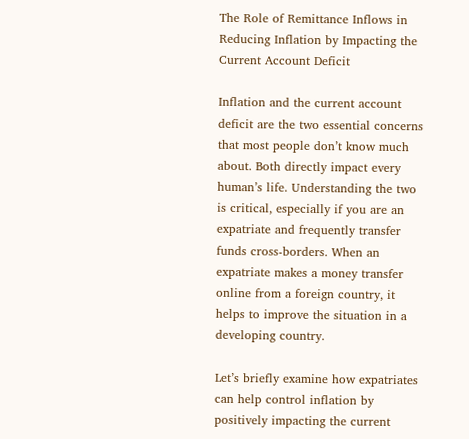The Role of Remittance Inflows in Reducing Inflation by Impacting the Current Account Deficit

Inflation and the current account deficit are the two essential concerns that most people don’t know much about. Both directly impact every human’s life. Understanding the two is critical, especially if you are an expatriate and frequently transfer funds cross-borders. When an expatriate makes a money transfer online from a foreign country, it helps to improve the situation in a developing country.

Let’s briefly examine how expatriates can help control inflation by positively impacting the current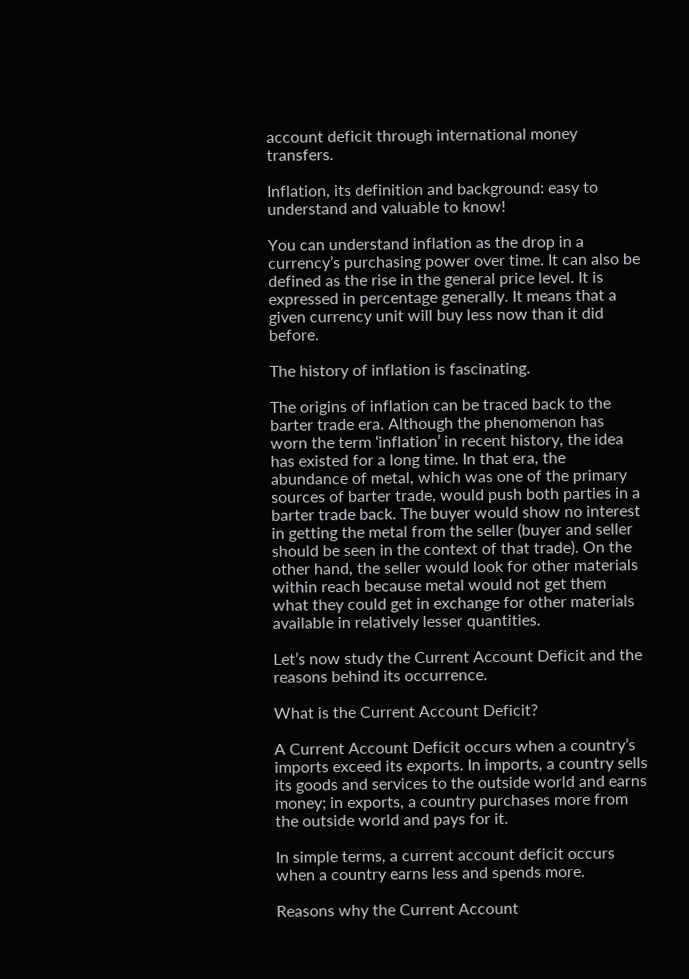account deficit through international money transfers.

Inflation, its definition and background: easy to understand and valuable to know!

You can understand inflation as the drop in a currency’s purchasing power over time. It can also be defined as the rise in the general price level. It is expressed in percentage generally. It means that a given currency unit will buy less now than it did before.

The history of inflation is fascinating.

The origins of inflation can be traced back to the barter trade era. Although the phenomenon has worn the term ‘inflation’ in recent history, the idea has existed for a long time. In that era, the abundance of metal, which was one of the primary sources of barter trade, would push both parties in a barter trade back. The buyer would show no interest in getting the metal from the seller (buyer and seller should be seen in the context of that trade). On the other hand, the seller would look for other materials within reach because metal would not get them what they could get in exchange for other materials available in relatively lesser quantities.

Let’s now study the Current Account Deficit and the reasons behind its occurrence.

What is the Current Account Deficit?

A Current Account Deficit occurs when a country’s imports exceed its exports. In imports, a country sells its goods and services to the outside world and earns money; in exports, a country purchases more from the outside world and pays for it.

In simple terms, a current account deficit occurs when a country earns less and spends more.

Reasons why the Current Account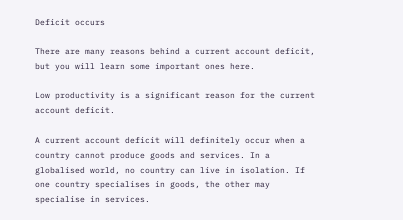Deficit occurs

There are many reasons behind a current account deficit, but you will learn some important ones here.

Low productivity is a significant reason for the current account deficit.

A current account deficit will definitely occur when a country cannot produce goods and services. In a globalised world, no country can live in isolation. If one country specialises in goods, the other may specialise in services.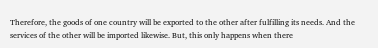Therefore, the goods of one country will be exported to the other after fulfilling its needs. And the services of the other will be imported likewise. But, this only happens when there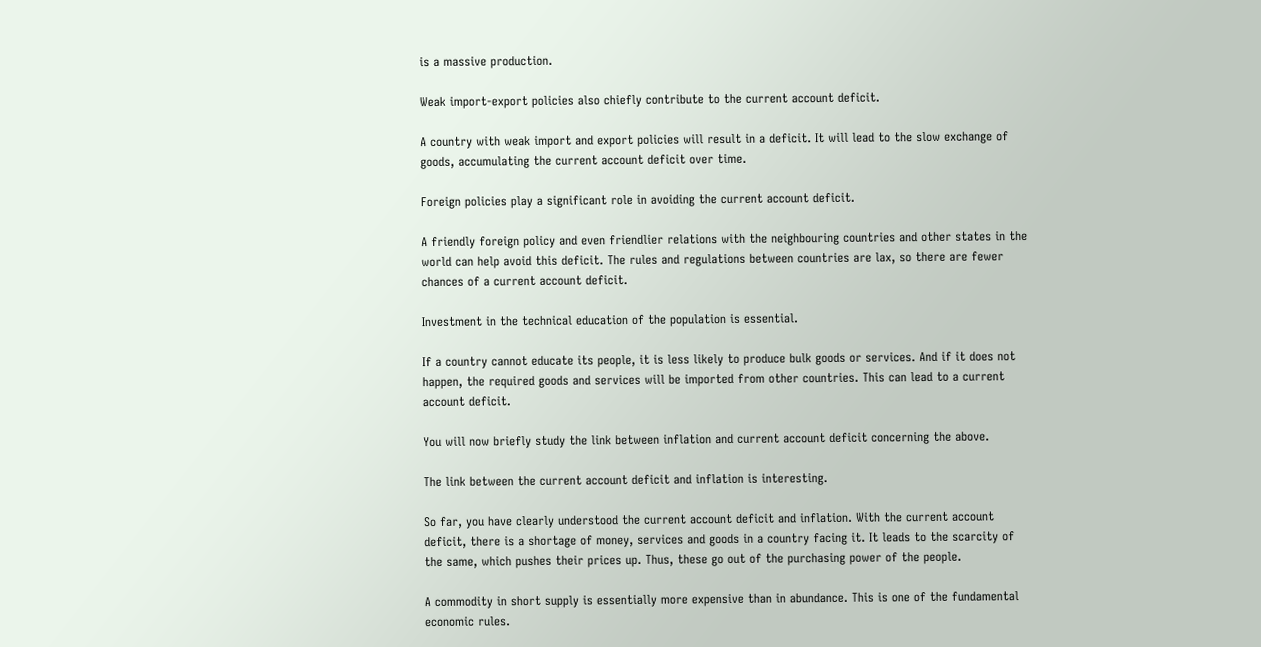is a massive production.

Weak import-export policies also chiefly contribute to the current account deficit.

A country with weak import and export policies will result in a deficit. It will lead to the slow exchange of goods, accumulating the current account deficit over time.

Foreign policies play a significant role in avoiding the current account deficit.

A friendly foreign policy and even friendlier relations with the neighbouring countries and other states in the world can help avoid this deficit. The rules and regulations between countries are lax, so there are fewer chances of a current account deficit.

Investment in the technical education of the population is essential.

If a country cannot educate its people, it is less likely to produce bulk goods or services. And if it does not happen, the required goods and services will be imported from other countries. This can lead to a current account deficit.

You will now briefly study the link between inflation and current account deficit concerning the above.

The link between the current account deficit and inflation is interesting.

So far, you have clearly understood the current account deficit and inflation. With the current account deficit, there is a shortage of money, services and goods in a country facing it. It leads to the scarcity of the same, which pushes their prices up. Thus, these go out of the purchasing power of the people.

A commodity in short supply is essentially more expensive than in abundance. This is one of the fundamental economic rules.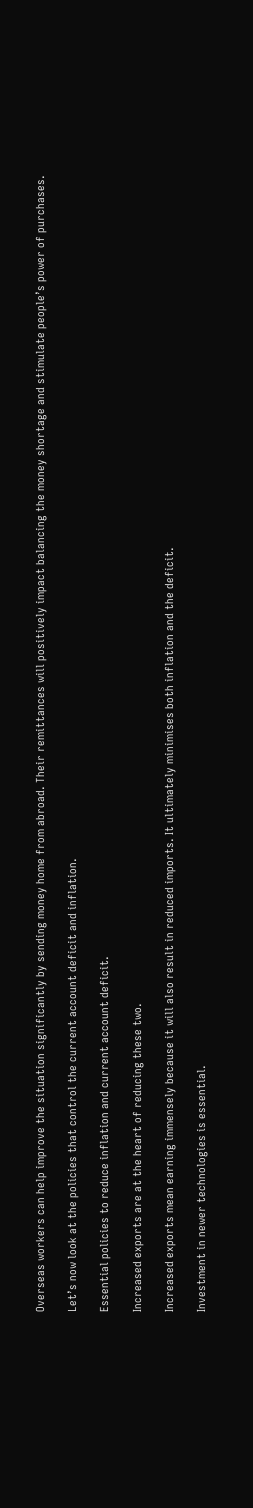Overseas workers can help improve the situation significantly by sending money home from abroad. Their remittances will positively impact balancing the money shortage and stimulate people’s power of purchases.

Let’s now look at the policies that control the current account deficit and inflation.

Essential policies to reduce inflation and current account deficit.

Increased exports are at the heart of reducing these two.

Increased exports mean earning immensely because it will also result in reduced imports. It ultimately minimises both inflation and the deficit.

Investment in newer technologies is essential.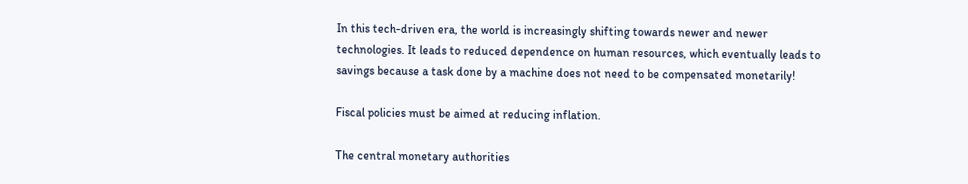In this tech-driven era, the world is increasingly shifting towards newer and newer technologies. It leads to reduced dependence on human resources, which eventually leads to savings because a task done by a machine does not need to be compensated monetarily!

Fiscal policies must be aimed at reducing inflation.

The central monetary authorities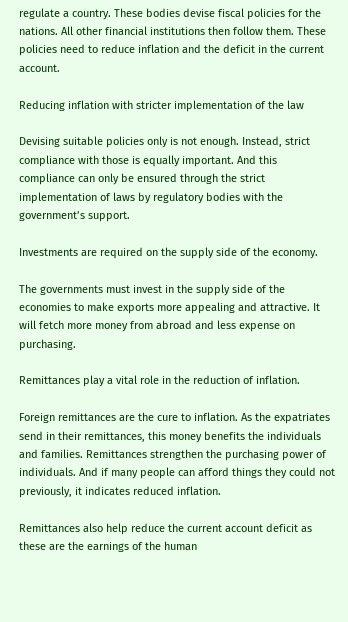regulate a country. These bodies devise fiscal policies for the nations. All other financial institutions then follow them. These policies need to reduce inflation and the deficit in the current account.

Reducing inflation with stricter implementation of the law

Devising suitable policies only is not enough. Instead, strict compliance with those is equally important. And this compliance can only be ensured through the strict implementation of laws by regulatory bodies with the government’s support.

Investments are required on the supply side of the economy.

The governments must invest in the supply side of the economies to make exports more appealing and attractive. It will fetch more money from abroad and less expense on purchasing.

Remittances play a vital role in the reduction of inflation.

Foreign remittances are the cure to inflation. As the expatriates send in their remittances, this money benefits the individuals and families. Remittances strengthen the purchasing power of individuals. And if many people can afford things they could not previously, it indicates reduced inflation.

Remittances also help reduce the current account deficit as these are the earnings of the human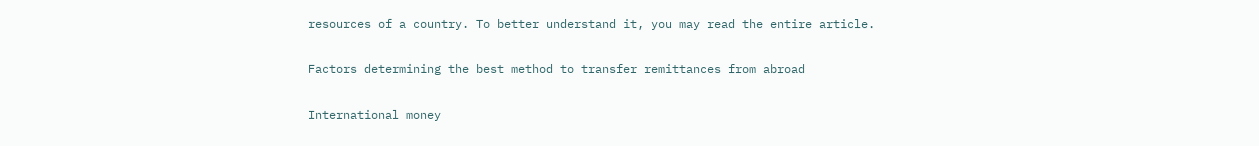resources of a country. To better understand it, you may read the entire article.

Factors determining the best method to transfer remittances from abroad

International money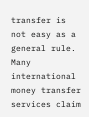transfer is not easy as a general rule. Many international money transfer services claim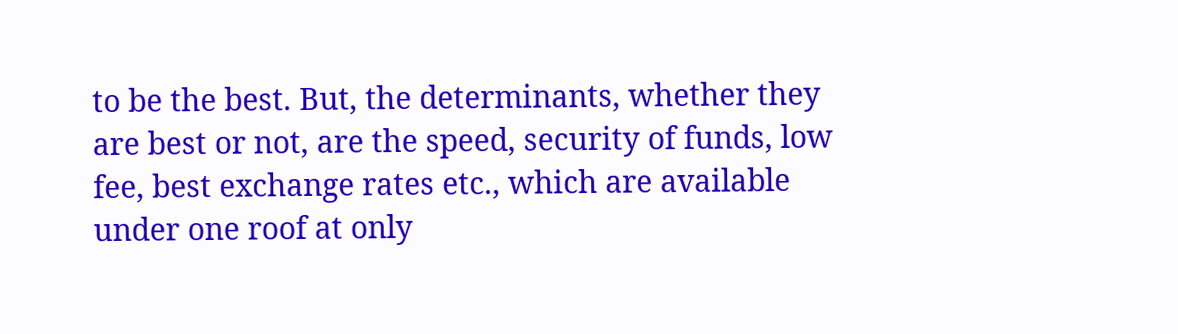to be the best. But, the determinants, whether they are best or not, are the speed, security of funds, low fee, best exchange rates etc., which are available under one roof at only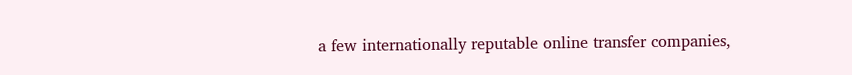a few internationally reputable online transfer companies,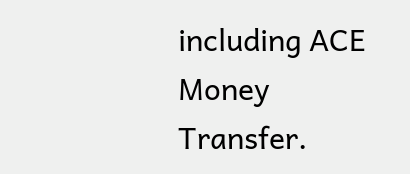including ACE Money Transfer.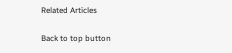Related Articles

Back to top button